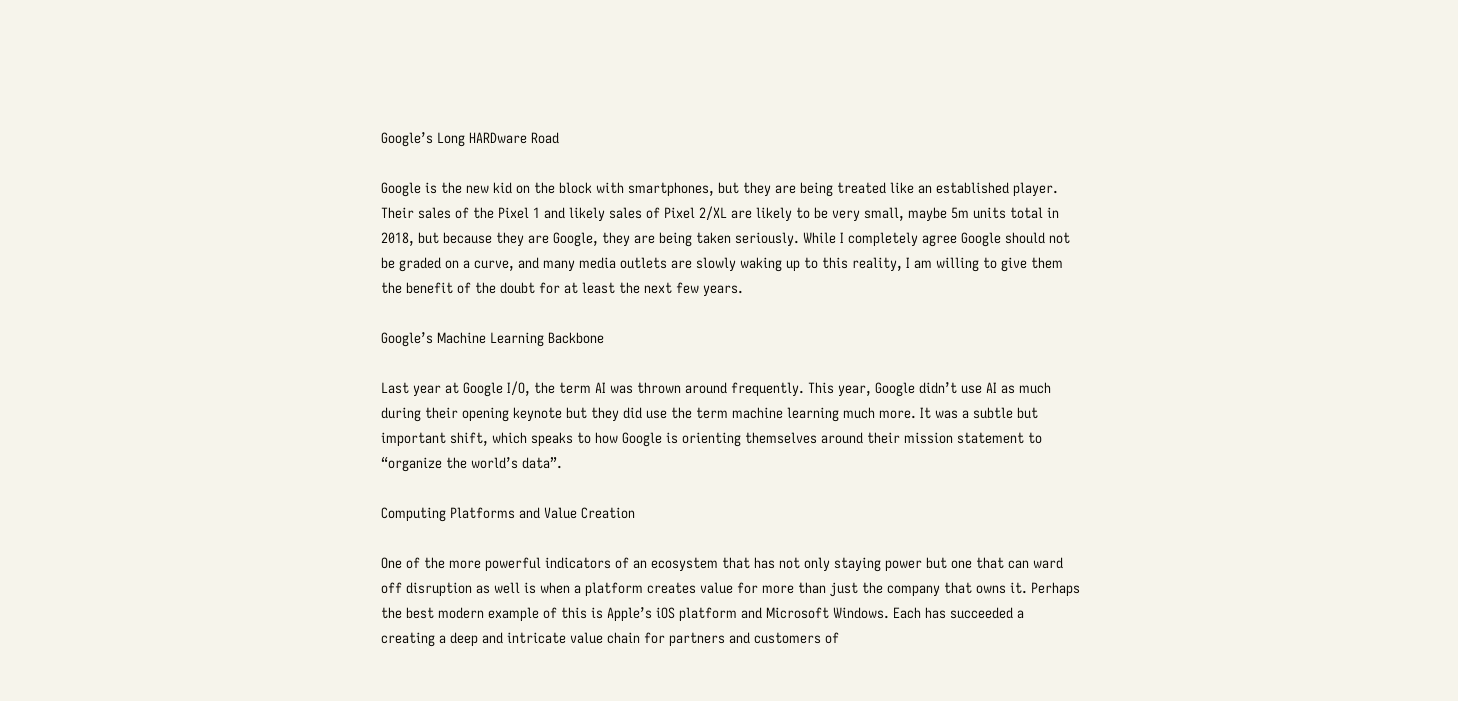Google’s Long HARDware Road

Google is the new kid on the block with smartphones, but they are being treated like an established player. Their sales of the Pixel 1 and likely sales of Pixel 2/XL are likely to be very small, maybe 5m units total in 2018, but because they are Google, they are being taken seriously. While I completely agree Google should not be graded on a curve, and many media outlets are slowly waking up to this reality, I am willing to give them the benefit of the doubt for at least the next few years.

Google’s Machine Learning Backbone

Last year at Google I/O, the term AI was thrown around frequently. This year, Google didn’t use AI as much during their opening keynote but they did use the term machine learning much more. It was a subtle but important shift, which speaks to how Google is orienting themselves around their mission statement to “organize the world’s data”.

Computing Platforms and Value Creation

One of the more powerful indicators of an ecosystem that has not only staying power but one that can ward off disruption as well is when a platform creates value for more than just the company that owns it. Perhaps the best modern example of this is Apple’s iOS platform and Microsoft Windows. Each has succeeded a creating a deep and intricate value chain for partners and customers of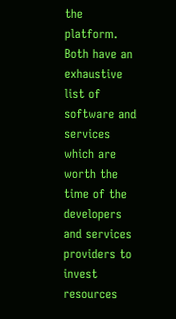the platform. Both have an exhaustive list of software and services which are worth the time of the developers and services providers to invest resources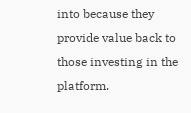into because they provide value back to those investing in the platform.